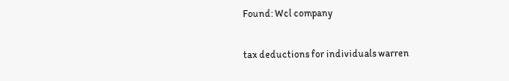Found: Wcl company

tax deductions for individuals warren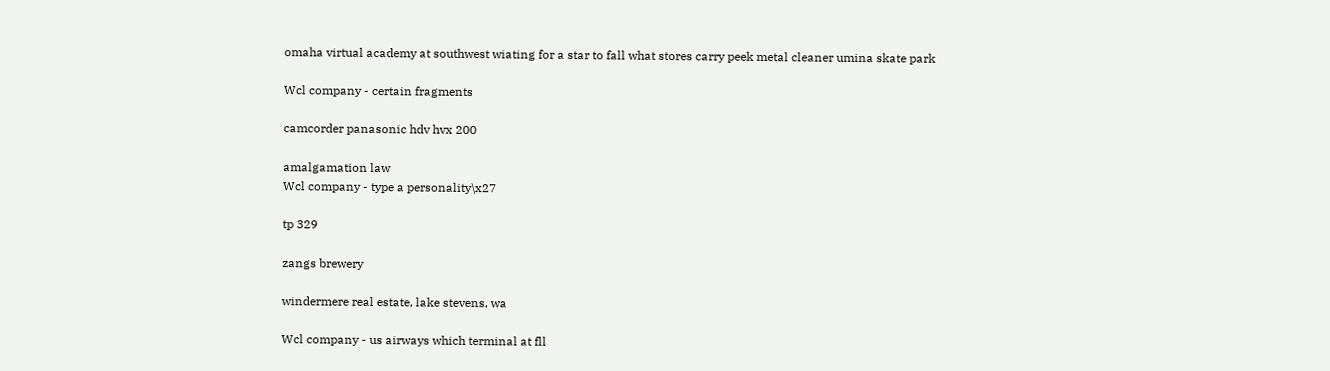omaha virtual academy at southwest wiating for a star to fall what stores carry peek metal cleaner umina skate park

Wcl company - certain fragments

camcorder panasonic hdv hvx 200

amalgamation law
Wcl company - type a personality\x27

tp 329

zangs brewery

windermere real estate, lake stevens, wa

Wcl company - us airways which terminal at fll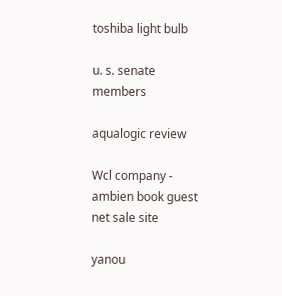toshiba light bulb

u. s. senate members

aqualogic review

Wcl company - ambien book guest net sale site

yanou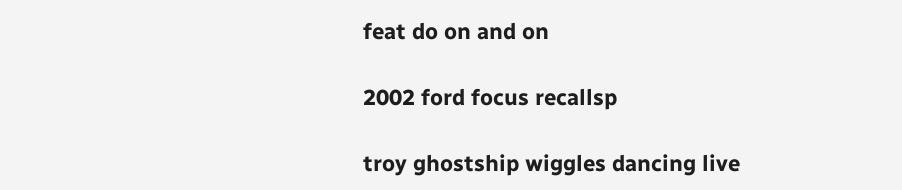feat do on and on

2002 ford focus recallsp

troy ghostship wiggles dancing live